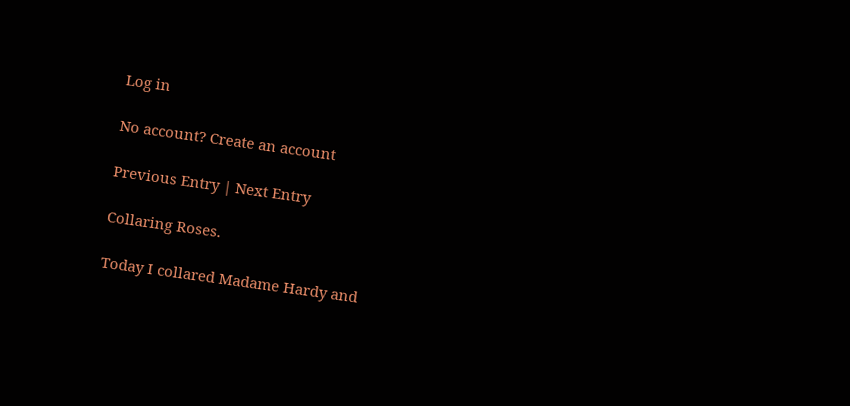Log in

No account? Create an account

Previous Entry | Next Entry

Collaring Roses.

Today I collared Madame Hardy and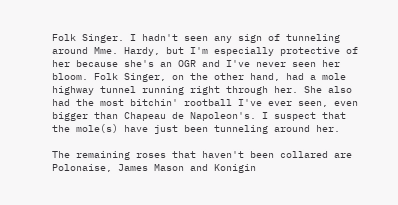Folk Singer. I hadn't seen any sign of tunneling around Mme. Hardy, but I'm especially protective of her because she's an OGR and I've never seen her bloom. Folk Singer, on the other hand, had a mole highway tunnel running right through her. She also had the most bitchin' rootball I've ever seen, even bigger than Chapeau de Napoleon's. I suspect that the mole(s) have just been tunneling around her.

The remaining roses that haven't been collared are Polonaise, James Mason and Konigin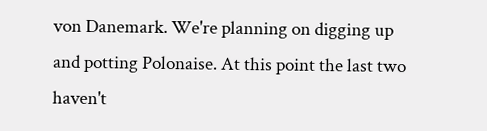von Danemark. We're planning on digging up and potting Polonaise. At this point the last two haven't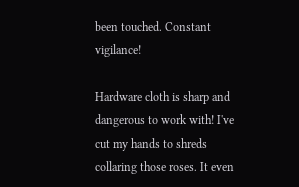been touched. Constant vigilance!

Hardware cloth is sharp and dangerous to work with! I've cut my hands to shreds collaring those roses. It even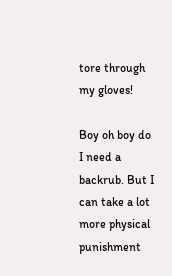tore through my gloves!

Boy oh boy do I need a backrub. But I can take a lot more physical punishment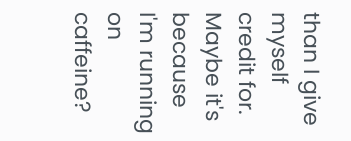than I give myself credit for. Maybe it's because I'm running on caffeine?